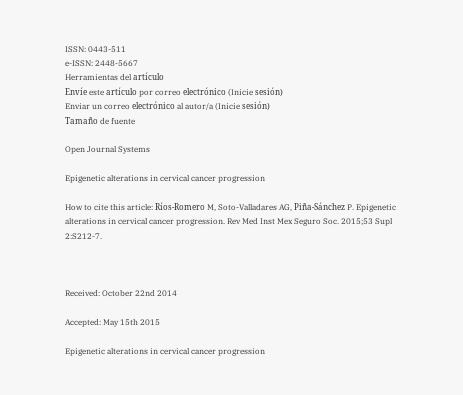ISSN: 0443-511
e-ISSN: 2448-5667
Herramientas del artículo
Envíe este artículo por correo electrónico (Inicie sesión)
Enviar un correo electrónico al autor/a (Inicie sesión)
Tamaño de fuente

Open Journal Systems

Epigenetic alterations in cervical cancer progression

How to cite this article: Ríos-Romero M, Soto-Valladares AG, Piña-Sánchez P. Epigenetic alterations in cervical cancer progression. Rev Med Inst Mex Seguro Soc. 2015;53 Supl 2:S212-7.



Received: October 22nd 2014

Accepted: May 15th 2015

Epigenetic alterations in cervical cancer progression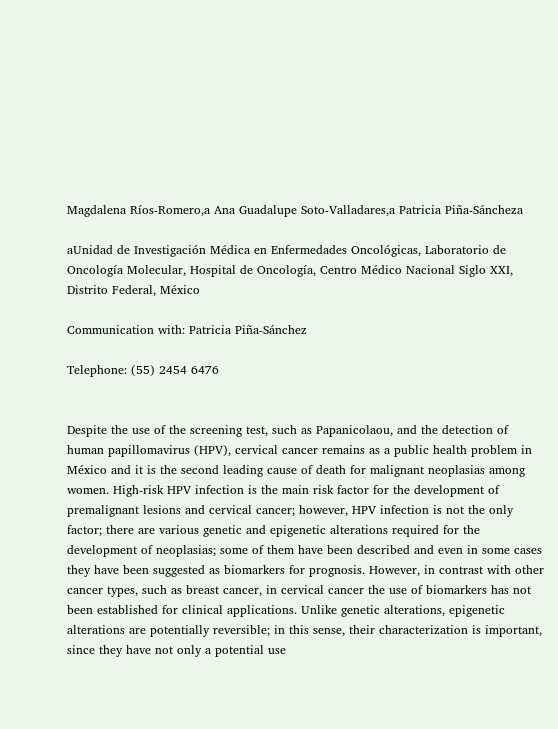Magdalena Ríos-Romero,a Ana Guadalupe Soto-Valladares,a Patricia Piña-Sáncheza

aUnidad de Investigación Médica en Enfermedades Oncológicas, Laboratorio de Oncología Molecular, Hospital de Oncología, Centro Médico Nacional Siglo XXI, Distrito Federal, México

Communication with: Patricia Piña-Sánchez

Telephone: (55) 2454 6476


Despite the use of the screening test, such as Papanicolaou, and the detection of human papillomavirus (HPV), cervical cancer remains as a public health problem in México and it is the second leading cause of death for malignant neoplasias among women. High-risk HPV infection is the main risk factor for the development of premalignant lesions and cervical cancer; however, HPV infection is not the only factor; there are various genetic and epigenetic alterations required for the development of neoplasias; some of them have been described and even in some cases they have been suggested as biomarkers for prognosis. However, in contrast with other cancer types, such as breast cancer, in cervical cancer the use of biomarkers has not been established for clinical applications. Unlike genetic alterations, epigenetic alterations are potentially reversible; in this sense, their characterization is important, since they have not only a potential use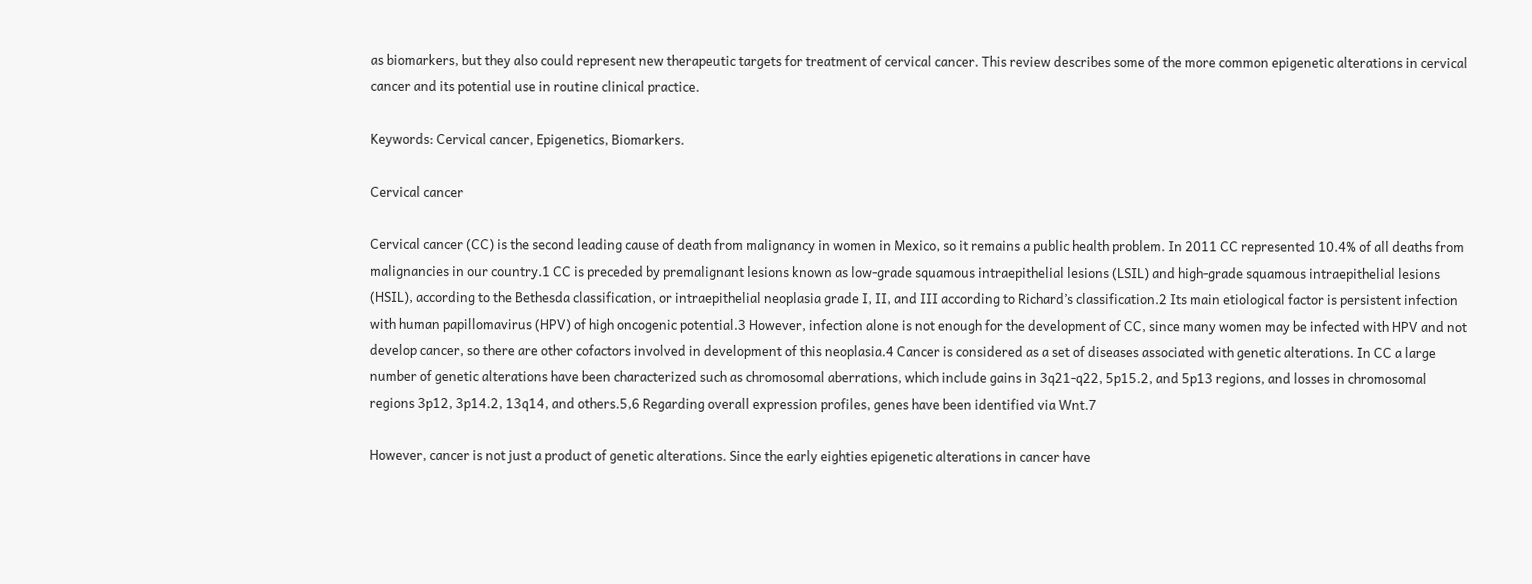as biomarkers, but they also could represent new therapeutic targets for treatment of cervical cancer. This review describes some of the more common epigenetic alterations in cervical cancer and its potential use in routine clinical practice.

Keywords: Cervical cancer, Epigenetics, Biomarkers.

Cervical cancer

Cervical cancer (CC) is the second leading cause of death from malignancy in women in Mexico, so it remains a public health problem. In 2011 CC represented 10.4% of all deaths from malignancies in our country.1 CC is preceded by premalignant lesions known as low-grade squamous intraepithelial lesions (LSIL) and high-grade squamous intraepithelial lesions (HSIL), according to the Bethesda classification, or intraepithelial neoplasia grade I, II, and III according to Richard’s classification.2 Its main etiological factor is persistent infection with human papillomavirus (HPV) of high oncogenic potential.3 However, infection alone is not enough for the development of CC, since many women may be infected with HPV and not develop cancer, so there are other cofactors involved in development of this neoplasia.4 Cancer is considered as a set of diseases associated with genetic alterations. In CC a large number of genetic alterations have been characterized such as chromosomal aberrations, which include gains in 3q21-q22, 5p15.2, and 5p13 regions, and losses in chromosomal regions 3p12, 3p14.2, 13q14, and others.5,6 Regarding overall expression profiles, genes have been identified via Wnt.7

However, cancer is not just a product of genetic alterations. Since the early eighties epigenetic alterations in cancer have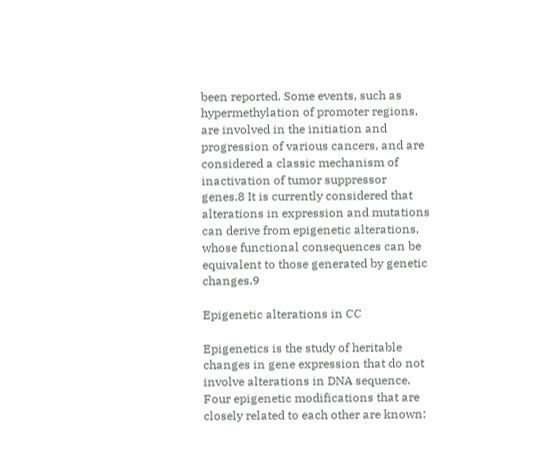been reported. Some events, such as hypermethylation of promoter regions, are involved in the initiation and progression of various cancers, and are considered a classic mechanism of inactivation of tumor suppressor genes.8 It is currently considered that alterations in expression and mutations can derive from epigenetic alterations, whose functional consequences can be equivalent to those generated by genetic changes.9

Epigenetic alterations in CC

Epigenetics is the study of heritable changes in gene expression that do not involve alterations in DNA sequence. Four epigenetic modifications that are closely related to each other are known: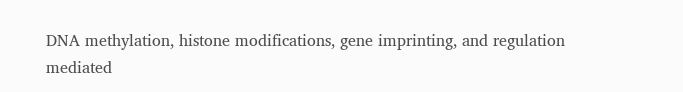DNA methylation, histone modifications, gene imprinting, and regulation mediated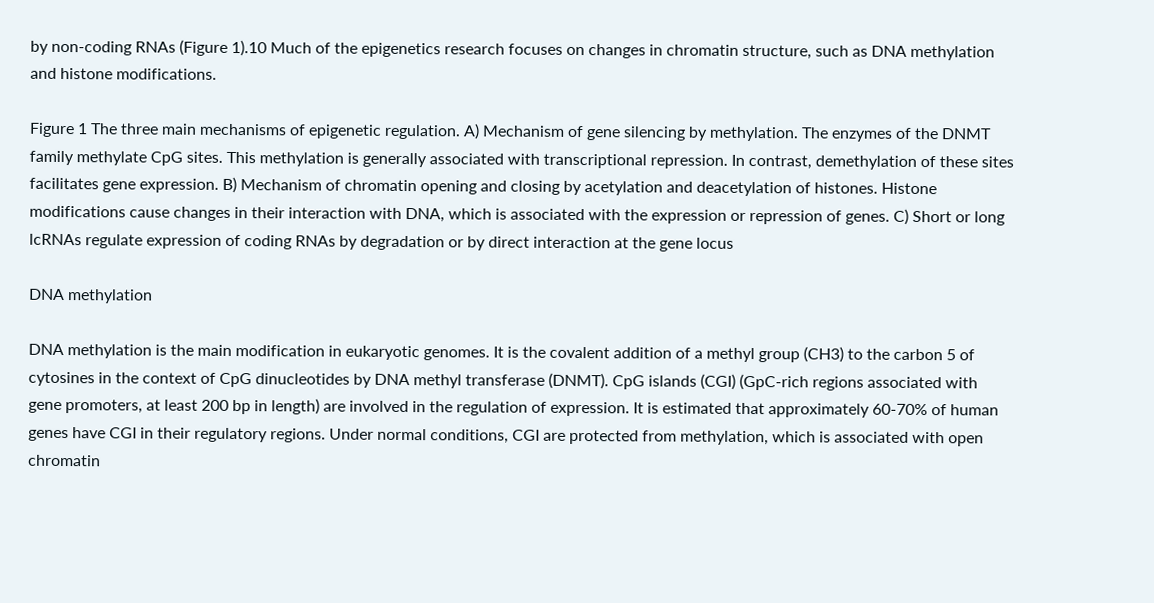by non-coding RNAs (Figure 1).10 Much of the epigenetics research focuses on changes in chromatin structure, such as DNA methylation and histone modifications.

Figure 1 The three main mechanisms of epigenetic regulation. A) Mechanism of gene silencing by methylation. The enzymes of the DNMT family methylate CpG sites. This methylation is generally associated with transcriptional repression. In contrast, demethylation of these sites facilitates gene expression. B) Mechanism of chromatin opening and closing by acetylation and deacetylation of histones. Histone modifications cause changes in their interaction with DNA, which is associated with the expression or repression of genes. C) Short or long lcRNAs regulate expression of coding RNAs by degradation or by direct interaction at the gene locus

DNA methylation

DNA methylation is the main modification in eukaryotic genomes. It is the covalent addition of a methyl group (CH3) to the carbon 5 of cytosines in the context of CpG dinucleotides by DNA methyl transferase (DNMT). CpG islands (CGI) (GpC-rich regions associated with gene promoters, at least 200 bp in length) are involved in the regulation of expression. It is estimated that approximately 60-70% of human genes have CGI in their regulatory regions. Under normal conditions, CGI are protected from methylation, which is associated with open chromatin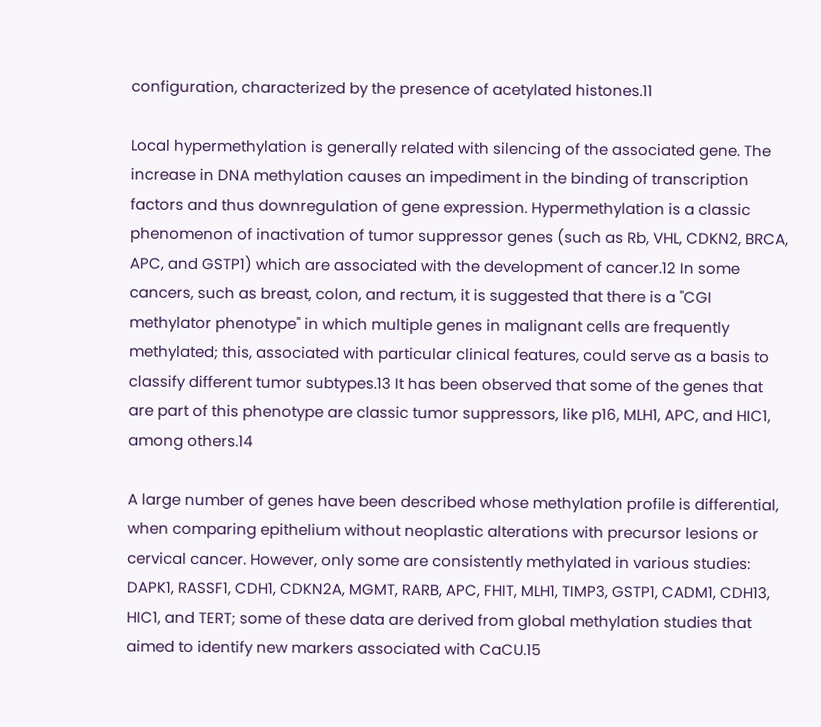configuration, characterized by the presence of acetylated histones.11

Local hypermethylation is generally related with silencing of the associated gene. The increase in DNA methylation causes an impediment in the binding of transcription factors and thus downregulation of gene expression. Hypermethylation is a classic phenomenon of inactivation of tumor suppressor genes (such as Rb, VHL, CDKN2, BRCA, APC, and GSTP1) which are associated with the development of cancer.12 In some cancers, such as breast, colon, and rectum, it is suggested that there is a "CGI methylator phenotype" in which multiple genes in malignant cells are frequently methylated; this, associated with particular clinical features, could serve as a basis to classify different tumor subtypes.13 It has been observed that some of the genes that are part of this phenotype are classic tumor suppressors, like p16, MLH1, APC, and HIC1, among others.14

A large number of genes have been described whose methylation profile is differential, when comparing epithelium without neoplastic alterations with precursor lesions or cervical cancer. However, only some are consistently methylated in various studies: DAPK1, RASSF1, CDH1, CDKN2A, MGMT, RARB, APC, FHIT, MLH1, TIMP3, GSTP1, CADM1, CDH13, HIC1, and TERT; some of these data are derived from global methylation studies that aimed to identify new markers associated with CaCU.15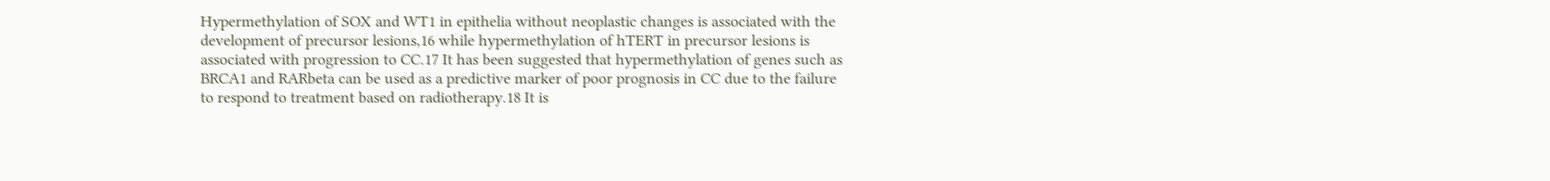Hypermethylation of SOX and WT1 in epithelia without neoplastic changes is associated with the development of precursor lesions,16 while hypermethylation of hTERT in precursor lesions is associated with progression to CC.17 It has been suggested that hypermethylation of genes such as BRCA1 and RARbeta can be used as a predictive marker of poor prognosis in CC due to the failure to respond to treatment based on radiotherapy.18 It is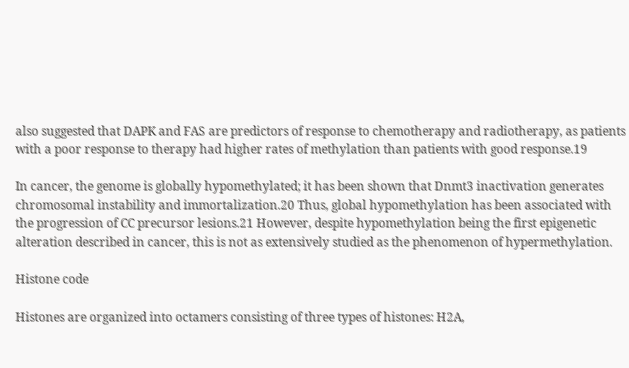also suggested that DAPK and FAS are predictors of response to chemotherapy and radiotherapy, as patients with a poor response to therapy had higher rates of methylation than patients with good response.19

In cancer, the genome is globally hypomethylated; it has been shown that Dnmt3 inactivation generates chromosomal instability and immortalization.20 Thus, global hypomethylation has been associated with the progression of CC precursor lesions.21 However, despite hypomethylation being the first epigenetic alteration described in cancer, this is not as extensively studied as the phenomenon of hypermethylation.

Histone code

Histones are organized into octamers consisting of three types of histones: H2A,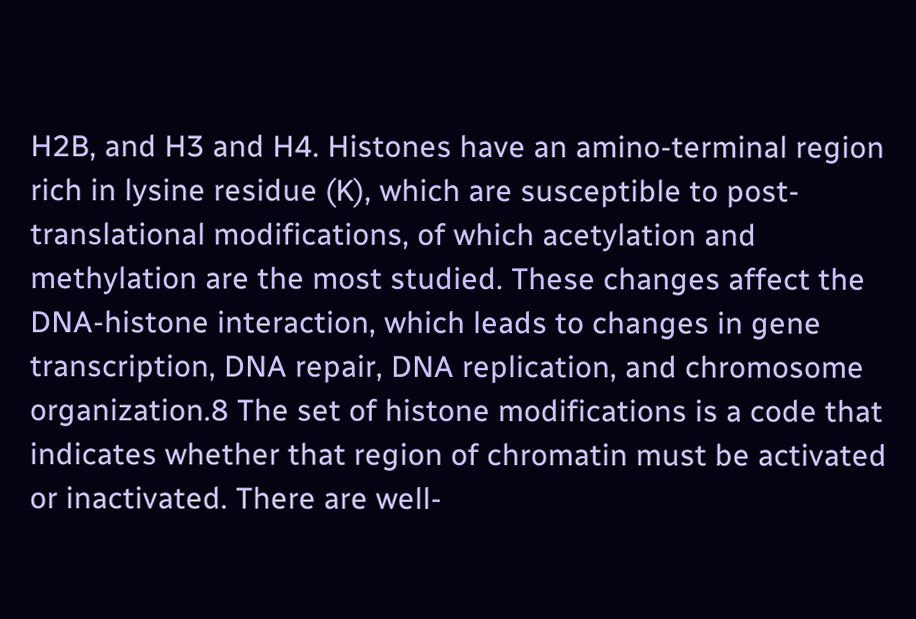H2B, and H3 and H4. Histones have an amino-terminal region rich in lysine residue (K), which are susceptible to post-translational modifications, of which acetylation and methylation are the most studied. These changes affect the DNA-histone interaction, which leads to changes in gene transcription, DNA repair, DNA replication, and chromosome organization.8 The set of histone modifications is a code that indicates whether that region of chromatin must be activated or inactivated. There are well-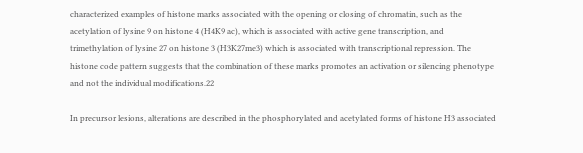characterized examples of histone marks associated with the opening or closing of chromatin, such as the acetylation of lysine 9 on histone 4 (H4K9 ac), which is associated with active gene transcription, and trimethylation of lysine 27 on histone 3 (H3K27me3) which is associated with transcriptional repression. The histone code pattern suggests that the combination of these marks promotes an activation or silencing phenotype and not the individual modifications.22

In precursor lesions, alterations are described in the phosphorylated and acetylated forms of histone H3 associated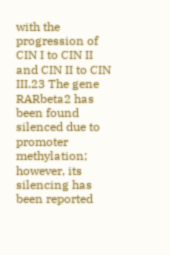with the progression of CIN I to CIN II and CIN II to CIN III.23 The gene RARbeta2 has been found silenced due to promoter methylation; however, its silencing has been reported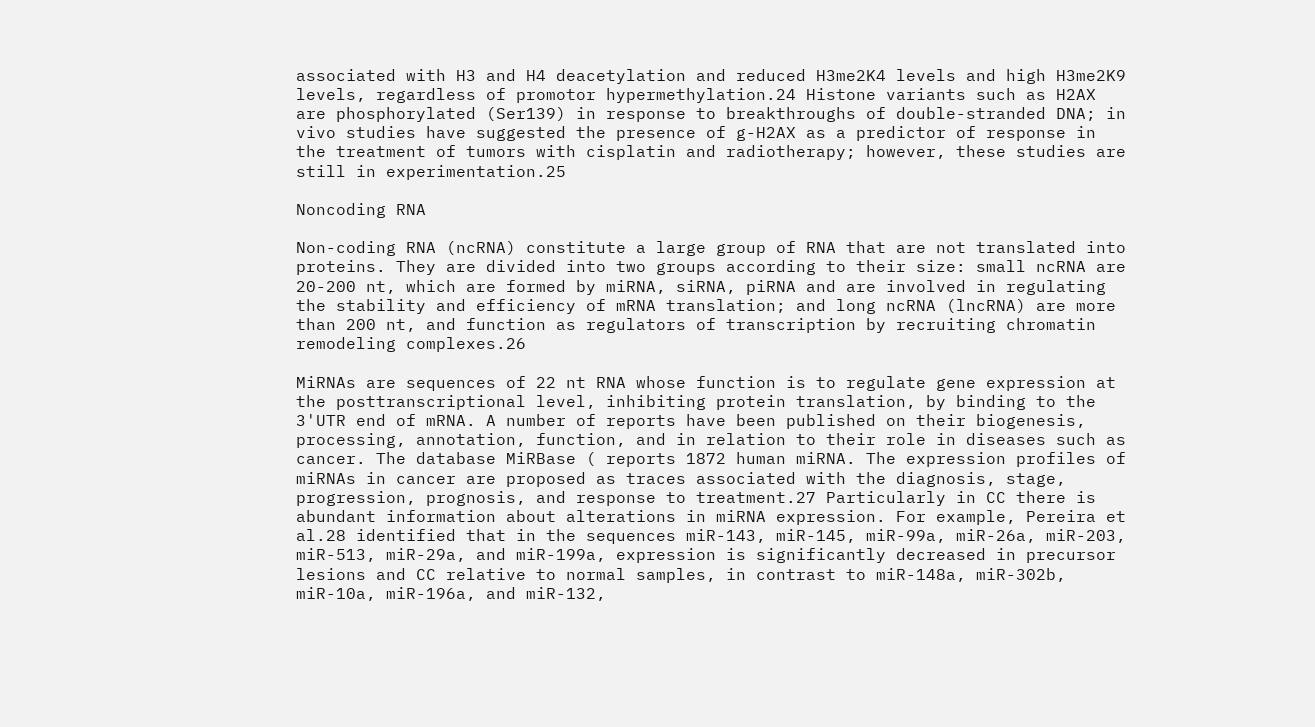associated with H3 and H4 deacetylation and reduced H3me2K4 levels and high H3me2K9 levels, regardless of promotor hypermethylation.24 Histone variants such as H2AX are phosphorylated (Ser139) in response to breakthroughs of double-stranded DNA; in vivo studies have suggested the presence of g-H2AX as a predictor of response in the treatment of tumors with cisplatin and radiotherapy; however, these studies are still in experimentation.25

Noncoding RNA

Non-coding RNA (ncRNA) constitute a large group of RNA that are not translated into proteins. They are divided into two groups according to their size: small ncRNA are 20-200 nt, which are formed by miRNA, siRNA, piRNA and are involved in regulating the stability and efficiency of mRNA translation; and long ncRNA (lncRNA) are more than 200 nt, and function as regulators of transcription by recruiting chromatin remodeling complexes.26

MiRNAs are sequences of 22 nt RNA whose function is to regulate gene expression at the posttranscriptional level, inhibiting protein translation, by binding to the 3'UTR end of mRNA. A number of reports have been published on their biogenesis, processing, annotation, function, and in relation to their role in diseases such as cancer. The database MiRBase ( reports 1872 human miRNA. The expression profiles of miRNAs in cancer are proposed as traces associated with the diagnosis, stage, progression, prognosis, and response to treatment.27 Particularly in CC there is abundant information about alterations in miRNA expression. For example, Pereira et al.28 identified that in the sequences miR-143, miR-145, miR-99a, miR-26a, miR-203, miR-513, miR-29a, and miR-199a, expression is significantly decreased in precursor lesions and CC relative to normal samples, in contrast to miR-148a, miR-302b, miR-10a, miR-196a, and miR-132,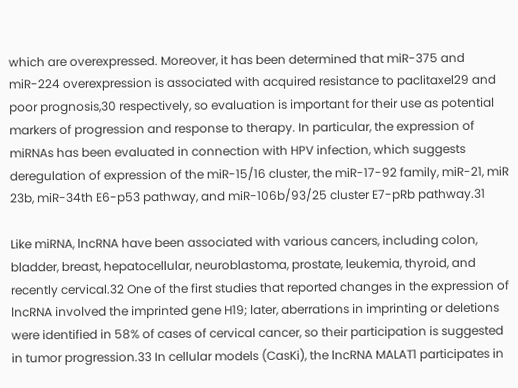which are overexpressed. Moreover, it has been determined that miR-375 and miR-224 overexpression is associated with acquired resistance to paclitaxel29 and poor prognosis,30 respectively, so evaluation is important for their use as potential markers of progression and response to therapy. In particular, the expression of miRNAs has been evaluated in connection with HPV infection, which suggests deregulation of expression of the miR-15/16 cluster, the miR-17-92 family, miR-21, miR 23b, miR-34th E6-p53 pathway, and miR-106b/93/25 cluster E7-pRb pathway.31

Like miRNA, lncRNA have been associated with various cancers, including colon, bladder, breast, hepatocellular, neuroblastoma, prostate, leukemia, thyroid, and recently cervical.32 One of the first studies that reported changes in the expression of lncRNA involved the imprinted gene H19; later, aberrations in imprinting or deletions were identified in 58% of cases of cervical cancer, so their participation is suggested in tumor progression.33 In cellular models (CasKi), the lncRNA MALAT1 participates in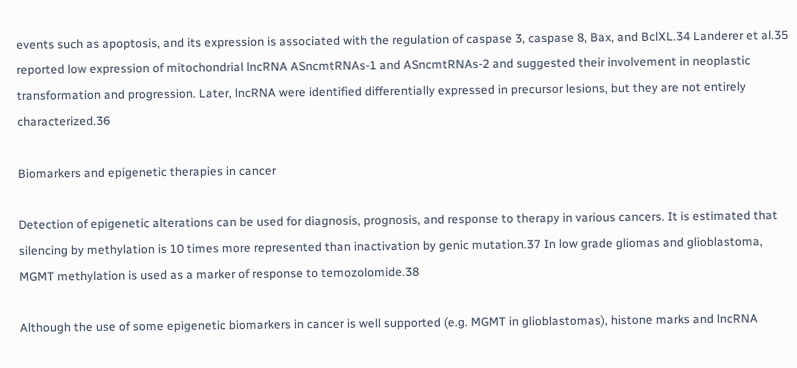events such as apoptosis, and its expression is associated with the regulation of caspase 3, caspase 8, Bax, and BclXL.34 Landerer et al.35 reported low expression of mitochondrial lncRNA ASncmtRNAs-1 and ASncmtRNAs-2 and suggested their involvement in neoplastic transformation and progression. Later, lncRNA were identified differentially expressed in precursor lesions, but they are not entirely characterized.36

Biomarkers and epigenetic therapies in cancer

Detection of epigenetic alterations can be used for diagnosis, prognosis, and response to therapy in various cancers. It is estimated that silencing by methylation is 10 times more represented than inactivation by genic mutation.37 In low grade gliomas and glioblastoma, MGMT methylation is used as a marker of response to temozolomide.38

Although the use of some epigenetic biomarkers in cancer is well supported (e.g. MGMT in glioblastomas), histone marks and lncRNA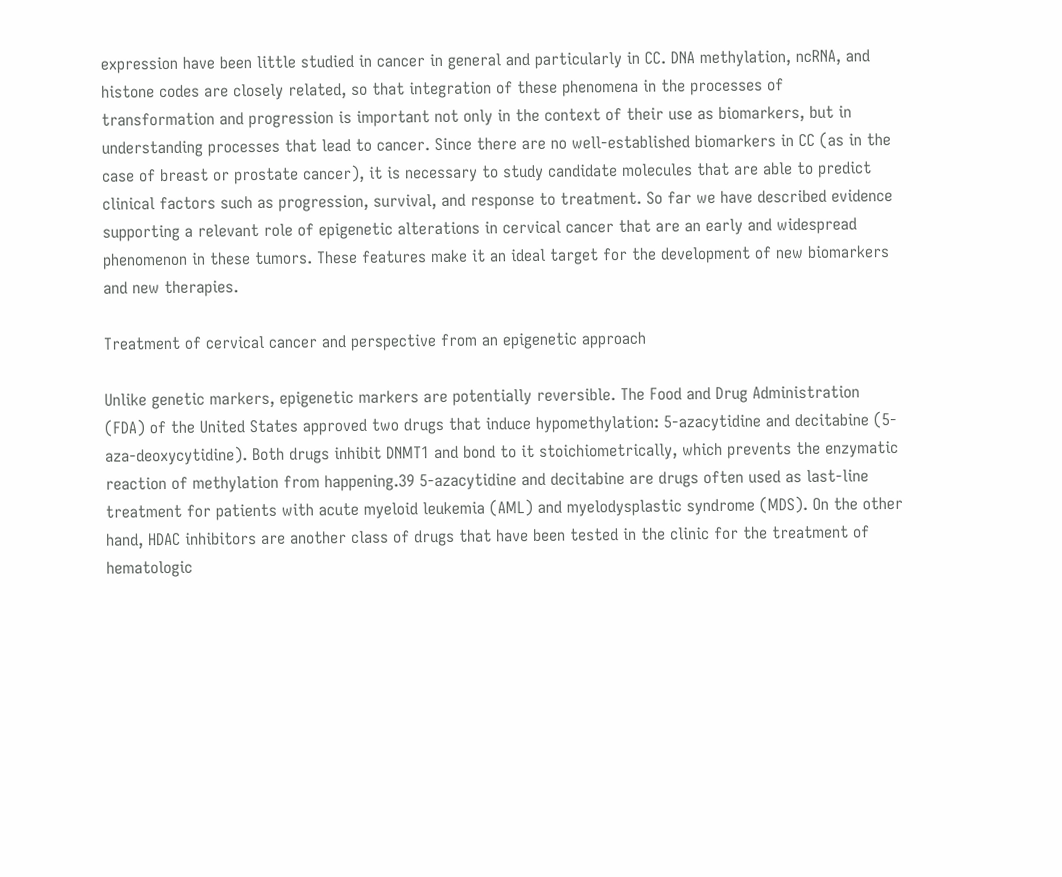expression have been little studied in cancer in general and particularly in CC. DNA methylation, ncRNA, and histone codes are closely related, so that integration of these phenomena in the processes of transformation and progression is important not only in the context of their use as biomarkers, but in understanding processes that lead to cancer. Since there are no well-established biomarkers in CC (as in the case of breast or prostate cancer), it is necessary to study candidate molecules that are able to predict clinical factors such as progression, survival, and response to treatment. So far we have described evidence supporting a relevant role of epigenetic alterations in cervical cancer that are an early and widespread phenomenon in these tumors. These features make it an ideal target for the development of new biomarkers and new therapies.

Treatment of cervical cancer and perspective from an epigenetic approach

Unlike genetic markers, epigenetic markers are potentially reversible. The Food and Drug Administration (FDA) of the United States approved two drugs that induce hypomethylation: 5-azacytidine and decitabine (5-aza-deoxycytidine). Both drugs inhibit DNMT1 and bond to it stoichiometrically, which prevents the enzymatic reaction of methylation from happening.39 5-azacytidine and decitabine are drugs often used as last-line treatment for patients with acute myeloid leukemia (AML) and myelodysplastic syndrome (MDS). On the other hand, HDAC inhibitors are another class of drugs that have been tested in the clinic for the treatment of hematologic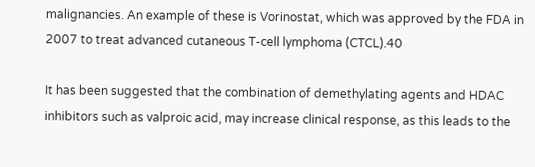malignancies. An example of these is Vorinostat, which was approved by the FDA in 2007 to treat advanced cutaneous T-cell lymphoma (CTCL).40

It has been suggested that the combination of demethylating agents and HDAC inhibitors such as valproic acid, may increase clinical response, as this leads to the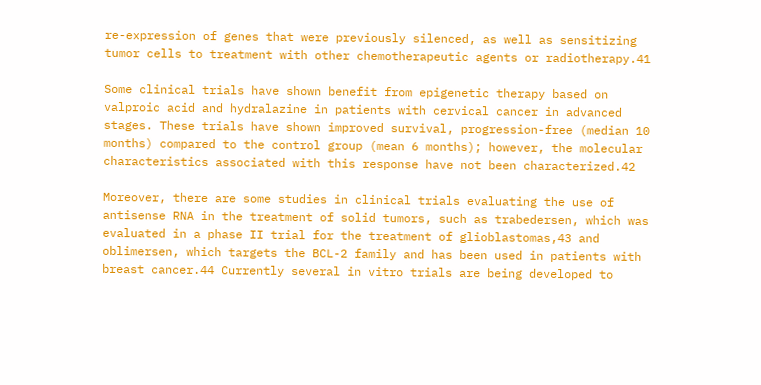re-expression of genes that were previously silenced, as well as sensitizing tumor cells to treatment with other chemotherapeutic agents or radiotherapy.41

Some clinical trials have shown benefit from epigenetic therapy based on valproic acid and hydralazine in patients with cervical cancer in advanced stages. These trials have shown improved survival, progression-free (median 10 months) compared to the control group (mean 6 months); however, the molecular characteristics associated with this response have not been characterized.42

Moreover, there are some studies in clinical trials evaluating the use of antisense RNA in the treatment of solid tumors, such as trabedersen, which was evaluated in a phase II trial for the treatment of glioblastomas,43 and oblimersen, which targets the BCL-2 family and has been used in patients with breast cancer.44 Currently several in vitro trials are being developed to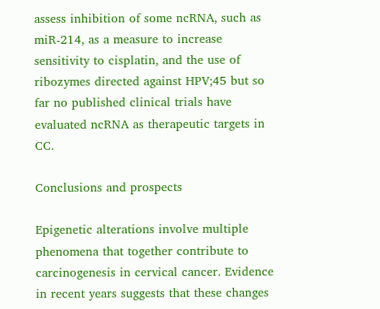assess inhibition of some ncRNA, such as miR-214, as a measure to increase sensitivity to cisplatin, and the use of ribozymes directed against HPV;45 but so far no published clinical trials have evaluated ncRNA as therapeutic targets in CC.

Conclusions and prospects

Epigenetic alterations involve multiple phenomena that together contribute to carcinogenesis in cervical cancer. Evidence in recent years suggests that these changes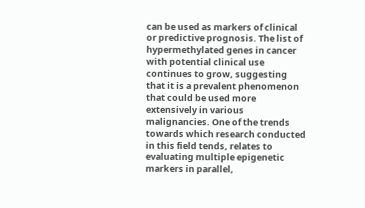can be used as markers of clinical or predictive prognosis. The list of hypermethylated genes in cancer with potential clinical use continues to grow, suggesting that it is a prevalent phenomenon that could be used more extensively in various malignancies. One of the trends towards which research conducted in this field tends, relates to evaluating multiple epigenetic markers in parallel,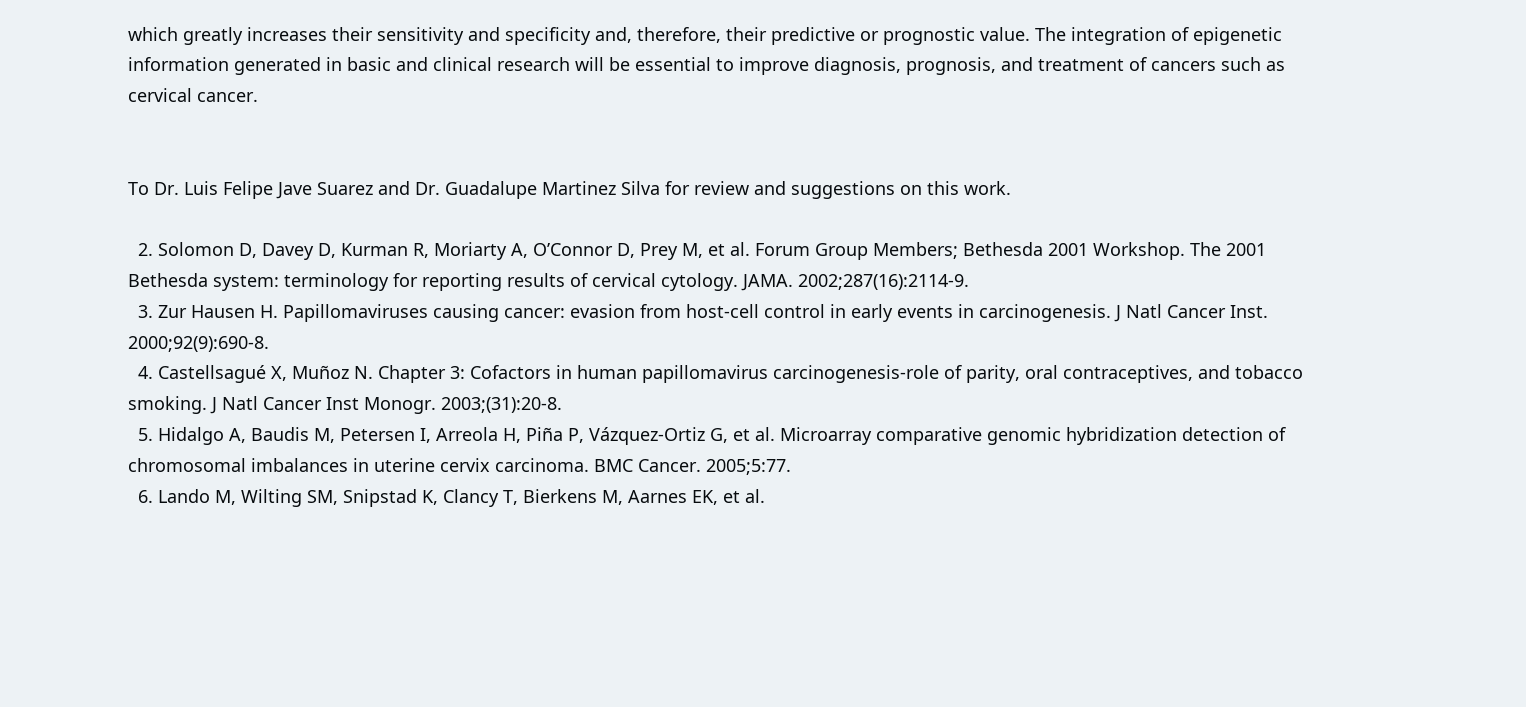which greatly increases their sensitivity and specificity and, therefore, their predictive or prognostic value. The integration of epigenetic information generated in basic and clinical research will be essential to improve diagnosis, prognosis, and treatment of cancers such as cervical cancer.


To Dr. Luis Felipe Jave Suarez and Dr. Guadalupe Martinez Silva for review and suggestions on this work.

  2. Solomon D, Davey D, Kurman R, Moriarty A, O’Connor D, Prey M, et al. Forum Group Members; Bethesda 2001 Workshop. The 2001 Bethesda system: terminology for reporting results of cervical cytology. JAMA. 2002;287(16):2114-9.
  3. Zur Hausen H. Papillomaviruses causing cancer: evasion from host-cell control in early events in carcinogenesis. J Natl Cancer Inst. 2000;92(9):690-8.
  4. Castellsagué X, Muñoz N. Chapter 3: Cofactors in human papillomavirus carcinogenesis-role of parity, oral contraceptives, and tobacco smoking. J Natl Cancer Inst Monogr. 2003;(31):20-8.
  5. Hidalgo A, Baudis M, Petersen I, Arreola H, Piña P, Vázquez-Ortiz G, et al. Microarray comparative genomic hybridization detection of chromosomal imbalances in uterine cervix carcinoma. BMC Cancer. 2005;5:77.
  6. Lando M, Wilting SM, Snipstad K, Clancy T, Bierkens M, Aarnes EK, et al.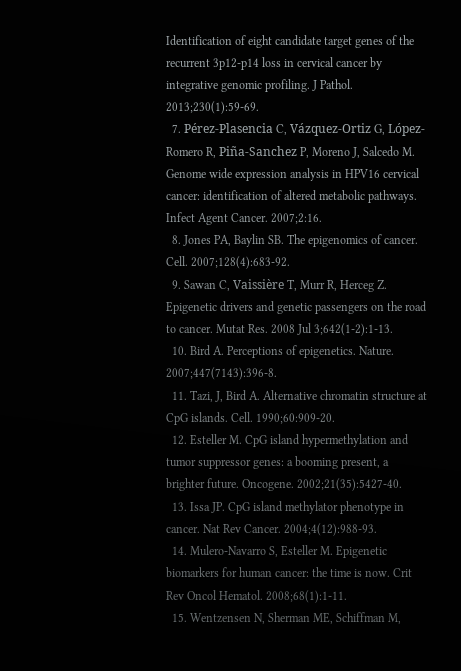Identification of eight candidate target genes of the recurrent 3p12-p14 loss in cervical cancer by integrative genomic profiling. J Pathol. 2013;230(1):59-69.
  7. Pérez-Plasencia C, Vázquez-Ortiz G, López-Romero R, Piña-Sanchez P, Moreno J, Salcedo M. Genome wide expression analysis in HPV16 cervical cancer: identification of altered metabolic pathways. Infect Agent Cancer. 2007;2:16.
  8. Jones PA, Baylin SB. The epigenomics of cancer. Cell. 2007;128(4):683-92.
  9. Sawan C, Vaissière T, Murr R, Herceg Z. Epigenetic drivers and genetic passengers on the road to cancer. Mutat Res. 2008 Jul 3;642(1-2):1-13.
  10. Bird A. Perceptions of epigenetics. Nature. 2007;447(7143):396-8.
  11. Tazi, J, Bird A. Alternative chromatin structure at CpG islands. Cell. 1990;60:909-20.
  12. Esteller M. CpG island hypermethylation and tumor suppressor genes: a booming present, a brighter future. Oncogene. 2002;21(35):5427-40.
  13. Issa JP. CpG island methylator phenotype in cancer. Nat Rev Cancer. 2004;4(12):988-93.
  14. Mulero-Navarro S, Esteller M. Epigenetic biomarkers for human cancer: the time is now. Crit Rev Oncol Hematol. 2008;68(1):1-11.
  15. Wentzensen N, Sherman ME, Schiffman M,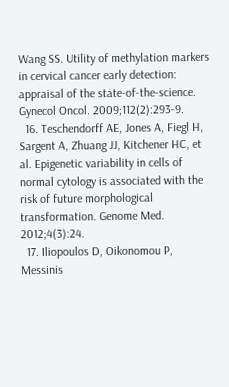Wang SS. Utility of methylation markers in cervical cancer early detection: appraisal of the state-of-the-science. Gynecol Oncol. 2009;112(2):293-9.
  16. Teschendorff AE, Jones A, Fiegl H, Sargent A, Zhuang JJ, Kitchener HC, et al. Epigenetic variability in cells of normal cytology is associated with the risk of future morphological transformation. Genome Med. 2012;4(3):24.
  17. Iliopoulos D, Oikonomou P, Messinis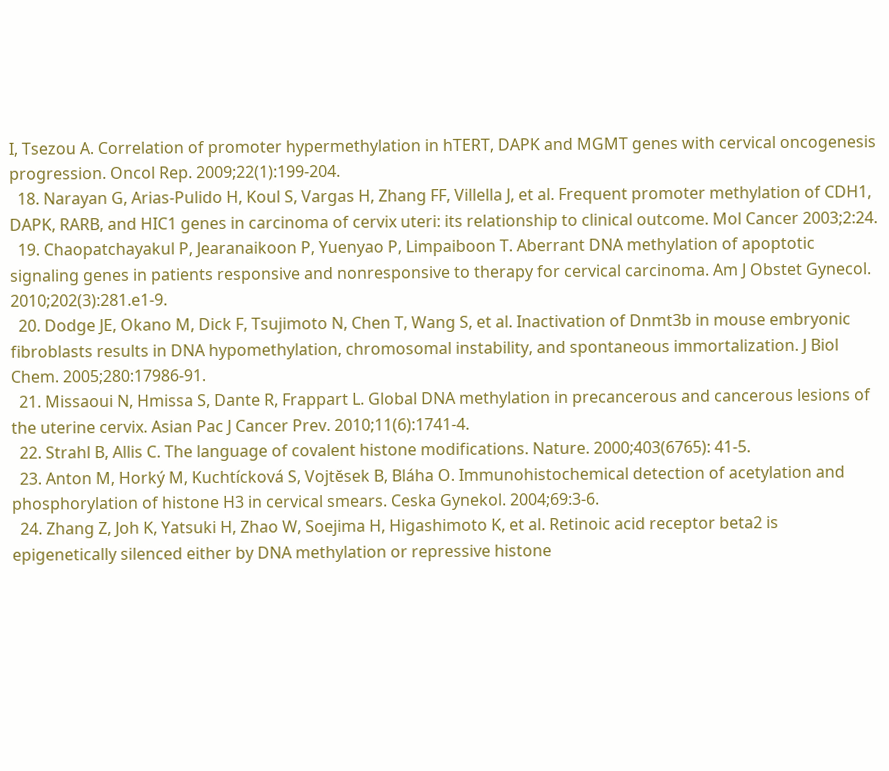I, Tsezou A. Correlation of promoter hypermethylation in hTERT, DAPK and MGMT genes with cervical oncogenesis progression. Oncol Rep. 2009;22(1):199-204.
  18. Narayan G, Arias-Pulido H, Koul S, Vargas H, Zhang FF, Villella J, et al. Frequent promoter methylation of CDH1, DAPK, RARB, and HIC1 genes in carcinoma of cervix uteri: its relationship to clinical outcome. Mol Cancer 2003;2:24.
  19. Chaopatchayakul P, Jearanaikoon P, Yuenyao P, Limpaiboon T. Aberrant DNA methylation of apoptotic signaling genes in patients responsive and nonresponsive to therapy for cervical carcinoma. Am J Obstet Gynecol. 2010;202(3):281.e1-9.
  20. Dodge JE, Okano M, Dick F, Tsujimoto N, Chen T, Wang S, et al. Inactivation of Dnmt3b in mouse embryonic fibroblasts results in DNA hypomethylation, chromosomal instability, and spontaneous immortalization. J Biol Chem. 2005;280:17986-91.
  21. Missaoui N, Hmissa S, Dante R, Frappart L. Global DNA methylation in precancerous and cancerous lesions of the uterine cervix. Asian Pac J Cancer Prev. 2010;11(6):1741-4.
  22. Strahl B, Allis C. The language of covalent histone modifications. Nature. 2000;403(6765): 41-5.
  23. Anton M, Horký M, Kuchtícková S, Vojtĕsek B, Bláha O. Immunohistochemical detection of acetylation and phosphorylation of histone H3 in cervical smears. Ceska Gynekol. 2004;69:3-6.
  24. Zhang Z, Joh K, Yatsuki H, Zhao W, Soejima H, Higashimoto K, et al. Retinoic acid receptor beta2 is epigenetically silenced either by DNA methylation or repressive histone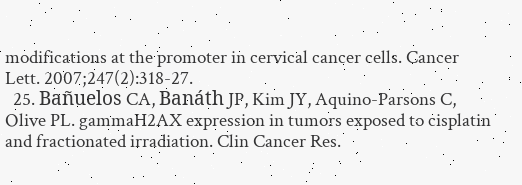modifications at the promoter in cervical cancer cells. Cancer Lett. 2007;247(2):318-27.
  25. Bañuelos CA, Banáth JP, Kim JY, Aquino-Parsons C, Olive PL. gammaH2AX expression in tumors exposed to cisplatin and fractionated irradiation. Clin Cancer Res.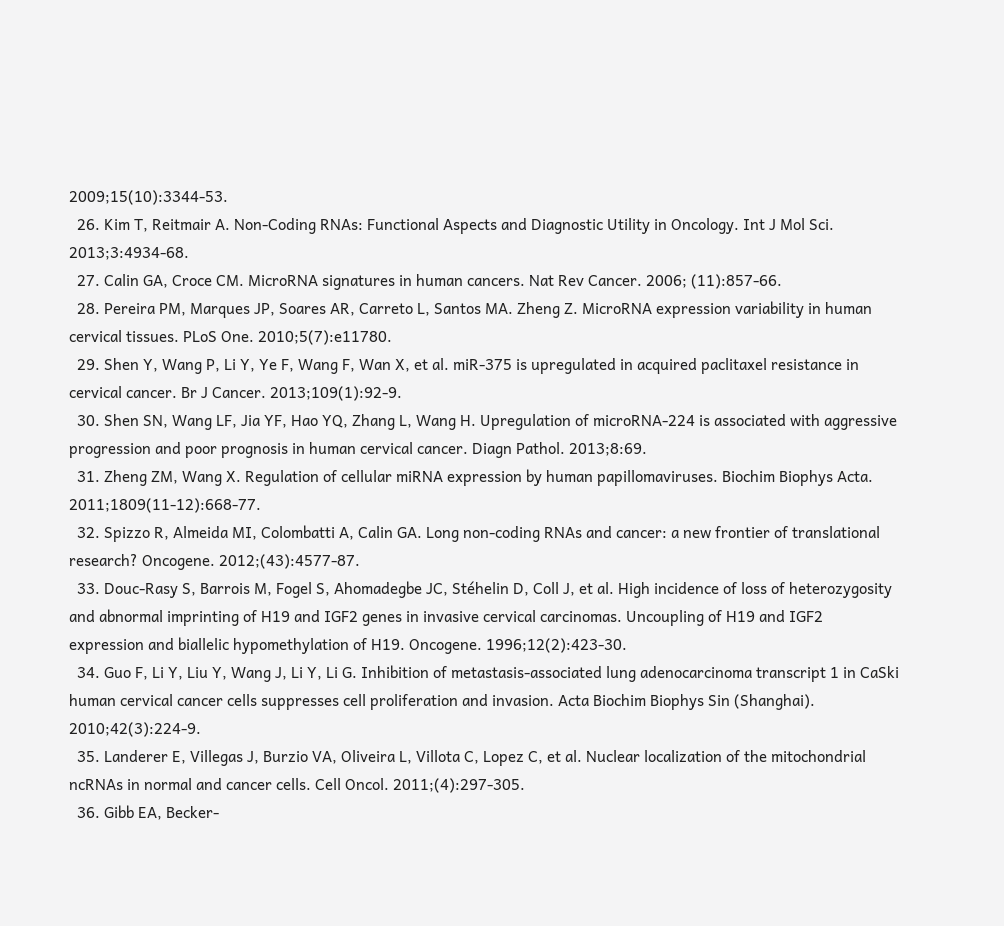2009;15(10):3344-53.
  26. Kim T, Reitmair A. Non-Coding RNAs: Functional Aspects and Diagnostic Utility in Oncology. Int J Mol Sci. 2013;3:4934-68.
  27. Calin GA, Croce CM. MicroRNA signatures in human cancers. Nat Rev Cancer. 2006; (11):857-66.
  28. Pereira PM, Marques JP, Soares AR, Carreto L, Santos MA. Zheng Z. MicroRNA expression variability in human cervical tissues. PLoS One. 2010;5(7):e11780.
  29. Shen Y, Wang P, Li Y, Ye F, Wang F, Wan X, et al. miR-375 is upregulated in acquired paclitaxel resistance in cervical cancer. Br J Cancer. 2013;109(1):92-9.
  30. Shen SN, Wang LF, Jia YF, Hao YQ, Zhang L, Wang H. Upregulation of microRNA-224 is associated with aggressive progression and poor prognosis in human cervical cancer. Diagn Pathol. 2013;8:69.
  31. Zheng ZM, Wang X. Regulation of cellular miRNA expression by human papillomaviruses. Biochim Biophys Acta. 2011;1809(11-12):668-77.
  32. Spizzo R, Almeida MI, Colombatti A, Calin GA. Long non-coding RNAs and cancer: a new frontier of translational research? Oncogene. 2012;(43):4577-87.
  33. Douc-Rasy S, Barrois M, Fogel S, Ahomadegbe JC, Stéhelin D, Coll J, et al. High incidence of loss of heterozygosity and abnormal imprinting of H19 and IGF2 genes in invasive cervical carcinomas. Uncoupling of H19 and IGF2 expression and biallelic hypomethylation of H19. Oncogene. 1996;12(2):423-30.
  34. Guo F, Li Y, Liu Y, Wang J, Li Y, Li G. Inhibition of metastasis-associated lung adenocarcinoma transcript 1 in CaSki human cervical cancer cells suppresses cell proliferation and invasion. Acta Biochim Biophys Sin (Shanghai). 2010;42(3):224-9.
  35. Landerer E, Villegas J, Burzio VA, Oliveira L, Villota C, Lopez C, et al. Nuclear localization of the mitochondrial ncRNAs in normal and cancer cells. Cell Oncol. 2011;(4):297-305.
  36. Gibb EA, Becker-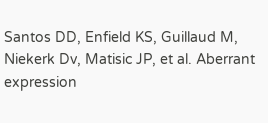Santos DD, Enfield KS, Guillaud M, Niekerk Dv, Matisic JP, et al. Aberrant expression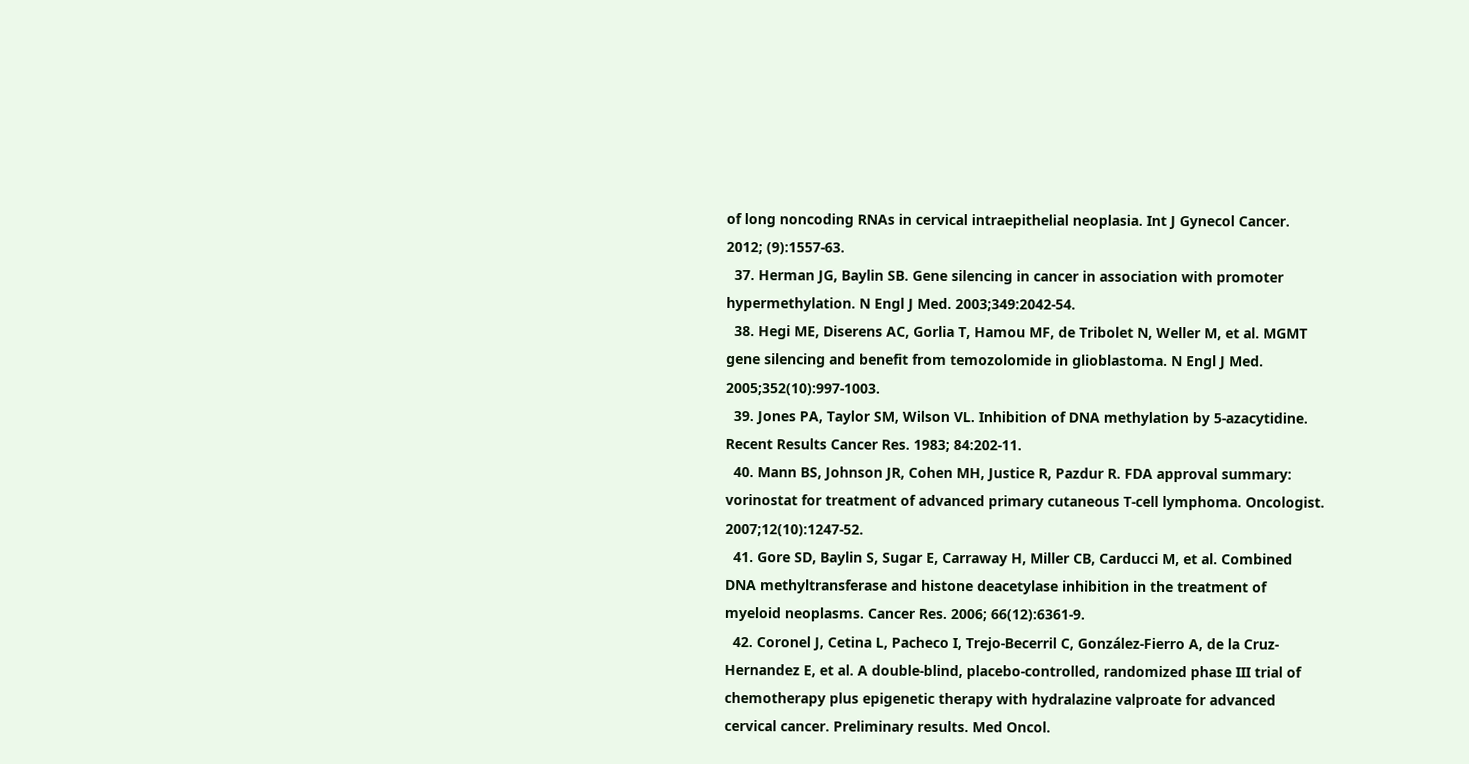of long noncoding RNAs in cervical intraepithelial neoplasia. Int J Gynecol Cancer. 2012; (9):1557-63.
  37. Herman JG, Baylin SB. Gene silencing in cancer in association with promoter hypermethylation. N Engl J Med. 2003;349:2042-54.
  38. Hegi ME, Diserens AC, Gorlia T, Hamou MF, de Tribolet N, Weller M, et al. MGMT gene silencing and benefit from temozolomide in glioblastoma. N Engl J Med. 2005;352(10):997-1003.
  39. Jones PA, Taylor SM, Wilson VL. Inhibition of DNA methylation by 5-azacytidine. Recent Results Cancer Res. 1983; 84:202-11.
  40. Mann BS, Johnson JR, Cohen MH, Justice R, Pazdur R. FDA approval summary: vorinostat for treatment of advanced primary cutaneous T-cell lymphoma. Oncologist. 2007;12(10):1247-52.
  41. Gore SD, Baylin S, Sugar E, Carraway H, Miller CB, Carducci M, et al. Combined DNA methyltransferase and histone deacetylase inhibition in the treatment of myeloid neoplasms. Cancer Res. 2006; 66(12):6361-9.
  42. Coronel J, Cetina L, Pacheco I, Trejo-Becerril C, González-Fierro A, de la Cruz-Hernandez E, et al. A double-blind, placebo-controlled, randomized phase III trial of chemotherapy plus epigenetic therapy with hydralazine valproate for advanced cervical cancer. Preliminary results. Med Oncol.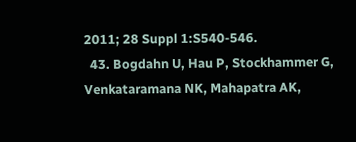2011; 28 Suppl 1:S540-546.
  43. Bogdahn U, Hau P, Stockhammer G, Venkataramana NK, Mahapatra AK,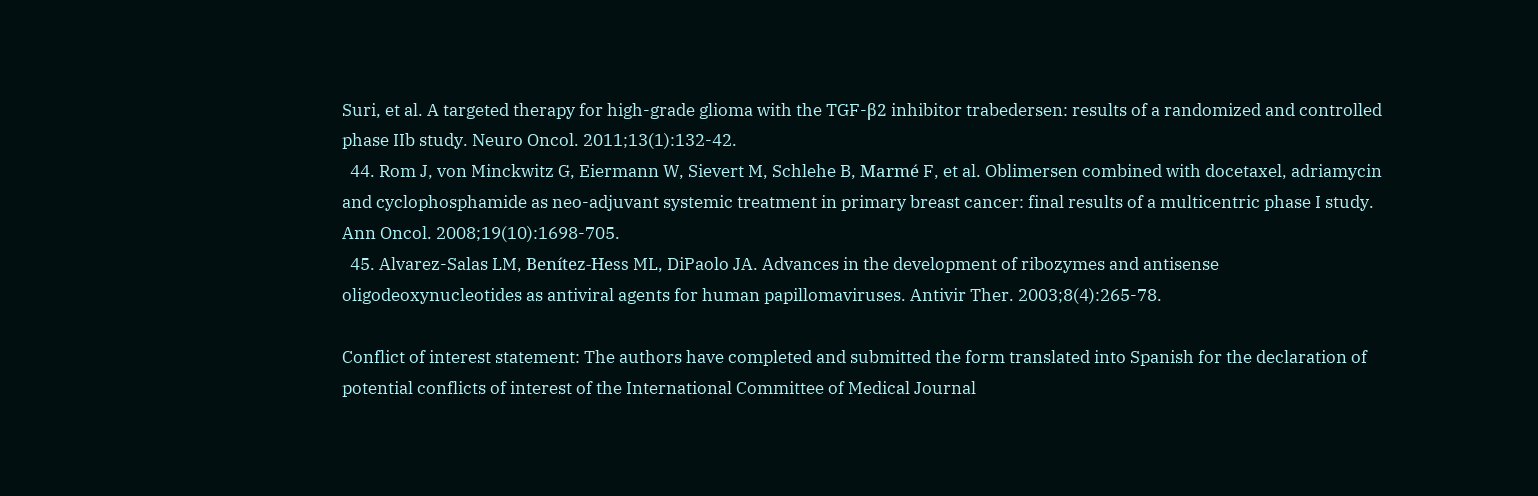Suri, et al. A targeted therapy for high-grade glioma with the TGF-β2 inhibitor trabedersen: results of a randomized and controlled phase IIb study. Neuro Oncol. 2011;13(1):132-42.
  44. Rom J, von Minckwitz G, Eiermann W, Sievert M, Schlehe B, Marmé F, et al. Oblimersen combined with docetaxel, adriamycin and cyclophosphamide as neo-adjuvant systemic treatment in primary breast cancer: final results of a multicentric phase I study. Ann Oncol. 2008;19(10):1698-705.
  45. Alvarez-Salas LM, Benítez-Hess ML, DiPaolo JA. Advances in the development of ribozymes and antisense oligodeoxynucleotides as antiviral agents for human papillomaviruses. Antivir Ther. 2003;8(4):265-78.

Conflict of interest statement: The authors have completed and submitted the form translated into Spanish for the declaration of potential conflicts of interest of the International Committee of Medical Journal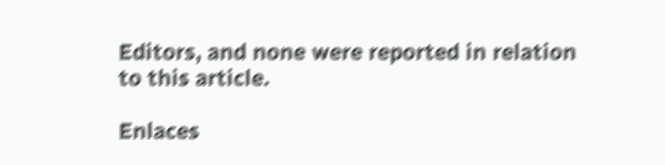Editors, and none were reported in relation to this article.

Enlaces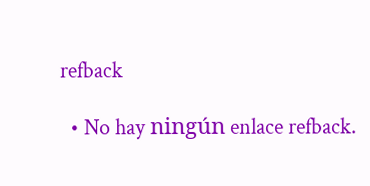refback

  • No hay ningún enlace refback.